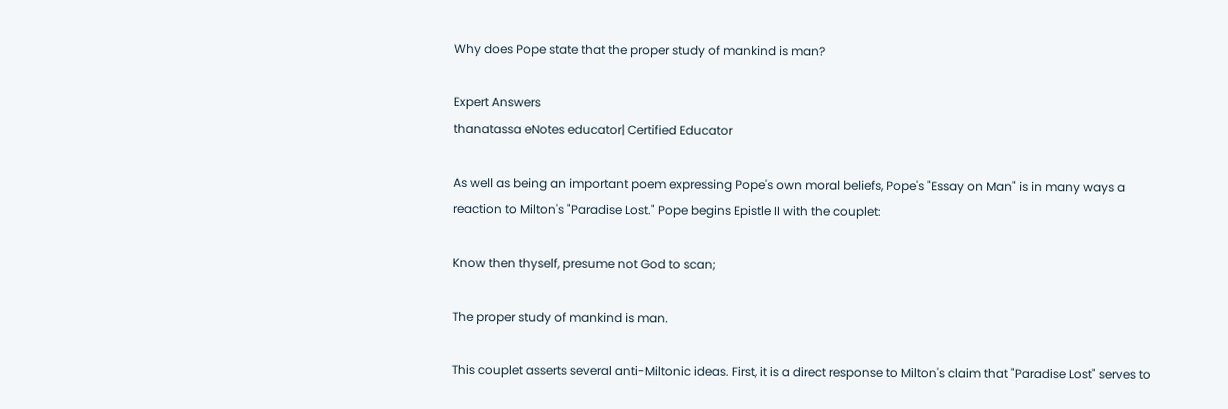Why does Pope state that the proper study of mankind is man?

Expert Answers
thanatassa eNotes educator| Certified Educator

As well as being an important poem expressing Pope's own moral beliefs, Pope's "Essay on Man" is in many ways a reaction to Milton's "Paradise Lost." Pope begins Epistle II with the couplet:

Know then thyself, presume not God to scan;

The proper study of mankind is man.

This couplet asserts several anti-Miltonic ideas. First, it is a direct response to Milton's claim that "Paradise Lost" serves to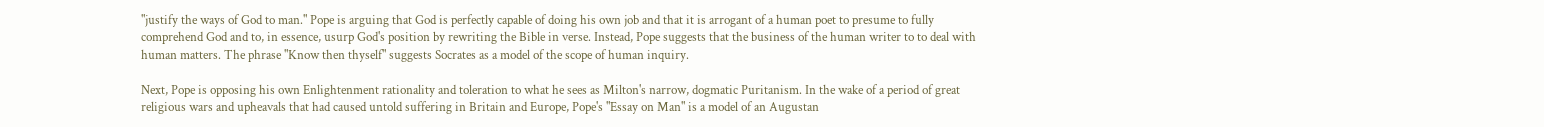"justify the ways of God to man." Pope is arguing that God is perfectly capable of doing his own job and that it is arrogant of a human poet to presume to fully comprehend God and to, in essence, usurp God's position by rewriting the Bible in verse. Instead, Pope suggests that the business of the human writer to to deal with human matters. The phrase "Know then thyself" suggests Socrates as a model of the scope of human inquiry.

Next, Pope is opposing his own Enlightenment rationality and toleration to what he sees as Milton's narrow, dogmatic Puritanism. In the wake of a period of great religious wars and upheavals that had caused untold suffering in Britain and Europe, Pope's "Essay on Man" is a model of an Augustan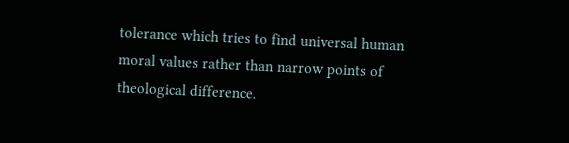tolerance which tries to find universal human moral values rather than narrow points of theological difference.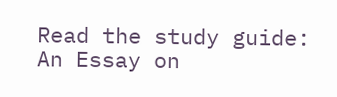Read the study guide:
An Essay on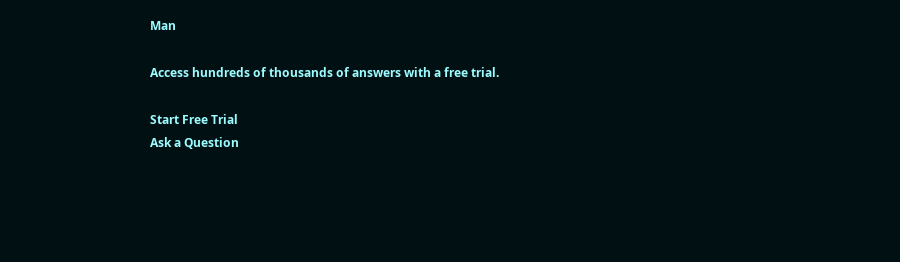Man

Access hundreds of thousands of answers with a free trial.

Start Free Trial
Ask a Question